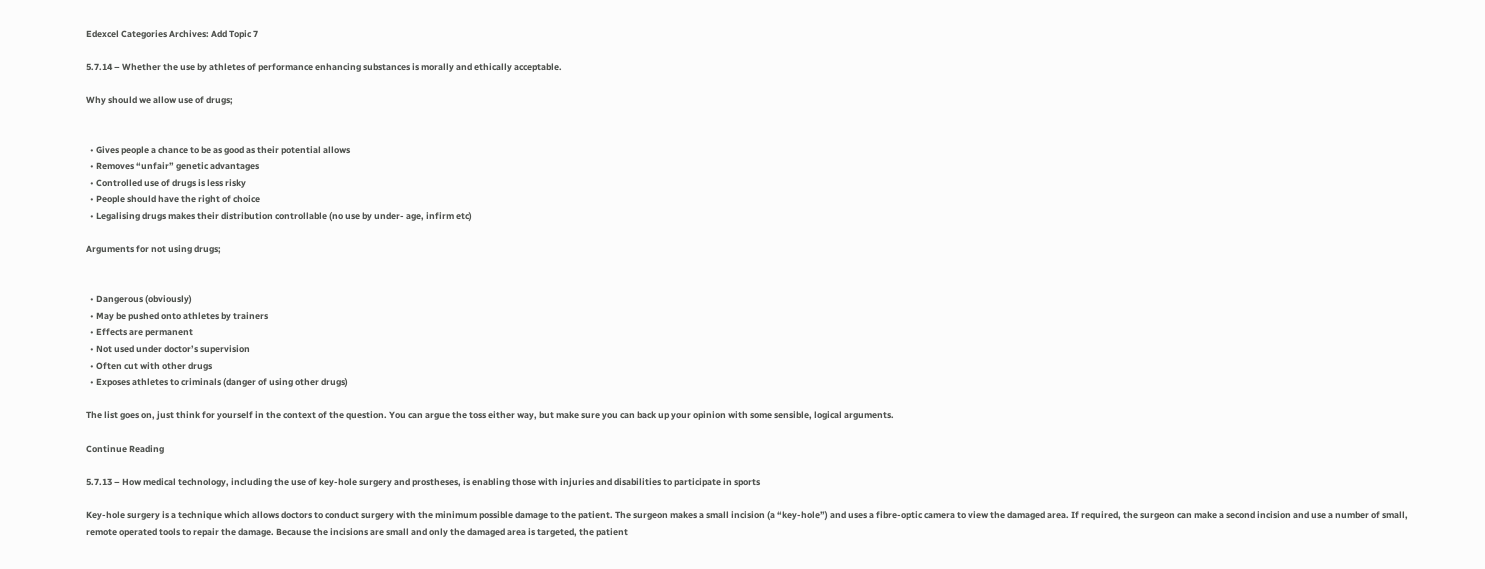Edexcel Categories Archives: Add Topic 7

5.7.14 – Whether the use by athletes of performance enhancing substances is morally and ethically acceptable.

Why should we allow use of drugs;


  • Gives people a chance to be as good as their potential allows
  • Removes “unfair” genetic advantages
  • Controlled use of drugs is less risky
  • People should have the right of choice
  • Legalising drugs makes their distribution controllable (no use by under- age, infirm etc)

Arguments for not using drugs;


  • Dangerous (obviously)
  • May be pushed onto athletes by trainers
  • Effects are permanent
  • Not used under doctor’s supervision
  • Often cut with other drugs
  • Exposes athletes to criminals (danger of using other drugs)

The list goes on, just think for yourself in the context of the question. You can argue the toss either way, but make sure you can back up your opinion with some sensible, logical arguments.

Continue Reading

5.7.13 – How medical technology, including the use of key-hole surgery and prostheses, is enabling those with injuries and disabilities to participate in sports

Key-hole surgery is a technique which allows doctors to conduct surgery with the minimum possible damage to the patient. The surgeon makes a small incision (a “key-hole”) and uses a fibre-optic camera to view the damaged area. If required, the surgeon can make a second incision and use a number of small, remote operated tools to repair the damage. Because the incisions are small and only the damaged area is targeted, the patient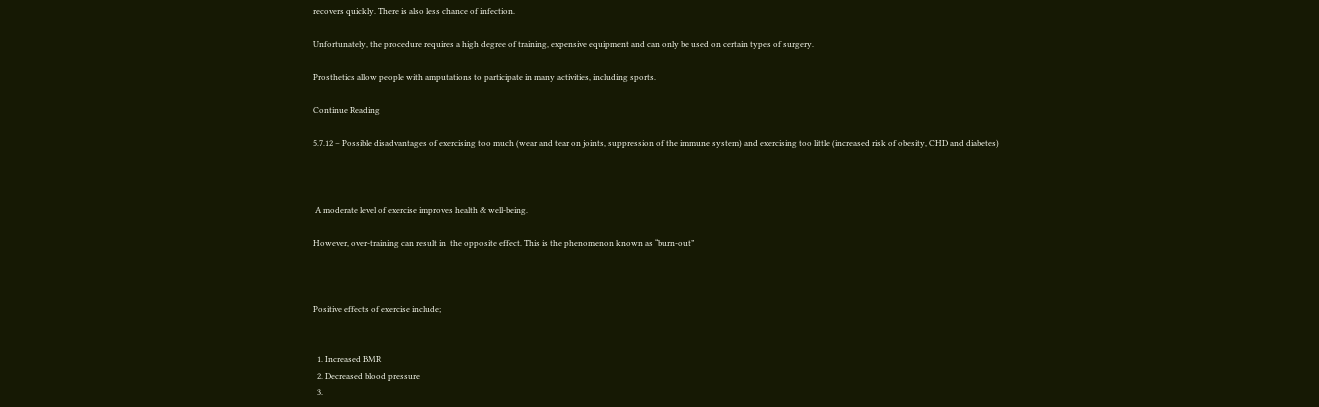recovers quickly. There is also less chance of infection.

Unfortunately, the procedure requires a high degree of training, expensive equipment and can only be used on certain types of surgery.

Prosthetics allow people with amputations to participate in many activities, including sports.

Continue Reading

5.7.12 – Possible disadvantages of exercising too much (wear and tear on joints, suppression of the immune system) and exercising too little (increased risk of obesity, CHD and diabetes)



 A moderate level of exercise improves health & well-being.

However, over-training can result in  the opposite effect. This is the phenomenon known as “burn-out”



Positive effects of exercise include;


  1. Increased BMR
  2. Decreased blood pressure
  3.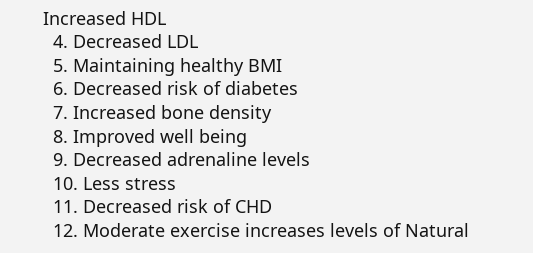Increased HDL
  4. Decreased LDL
  5. Maintaining healthy BMI
  6. Decreased risk of diabetes
  7. Increased bone density
  8. Improved well being
  9. Decreased adrenaline levels
  10. Less stress
  11. Decreased risk of CHD
  12. Moderate exercise increases levels of Natural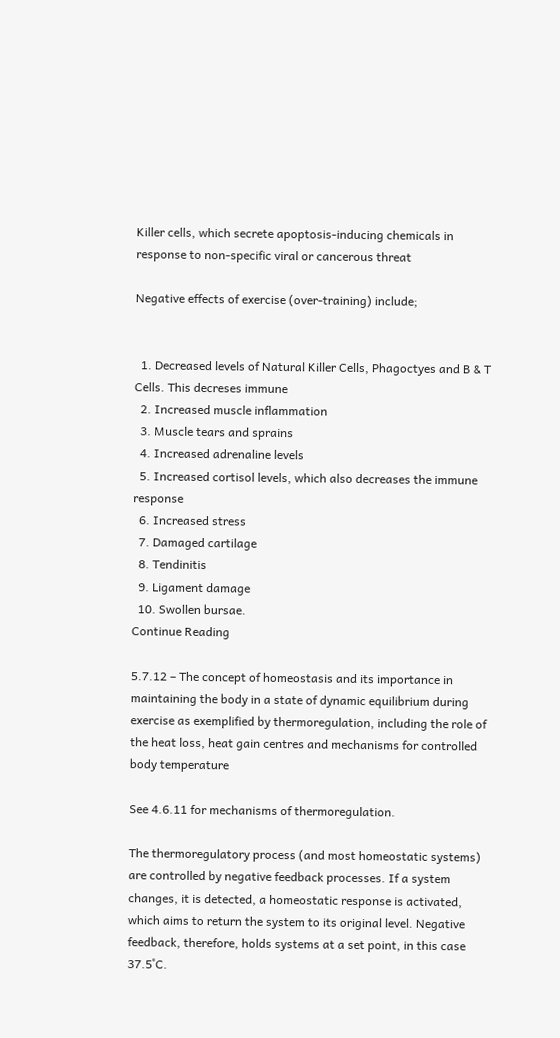Killer cells, which secrete apoptosis-inducing chemicals in response to non-specific viral or cancerous threat

Negative effects of exercise (over-training) include;


  1. Decreased levels of Natural Killer Cells, Phagoctyes and B & T Cells. This decreses immune
  2. Increased muscle inflammation
  3. Muscle tears and sprains
  4. Increased adrenaline levels
  5. Increased cortisol levels, which also decreases the immune response
  6. Increased stress
  7. Damaged cartilage
  8. Tendinitis
  9. Ligament damage
  10. Swollen bursae.
Continue Reading

5.7.12 – The concept of homeostasis and its importance in maintaining the body in a state of dynamic equilibrium during exercise as exemplified by thermoregulation, including the role of the heat loss, heat gain centres and mechanisms for controlled body temperature

See 4.6.11 for mechanisms of thermoregulation.

The thermoregulatory process (and most homeostatic systems) are controlled by negative feedback processes. If a system changes, it is detected, a homeostatic response is activated, which aims to return the system to its original level. Negative feedback, therefore, holds systems at a set point, in this case 37.5˚C.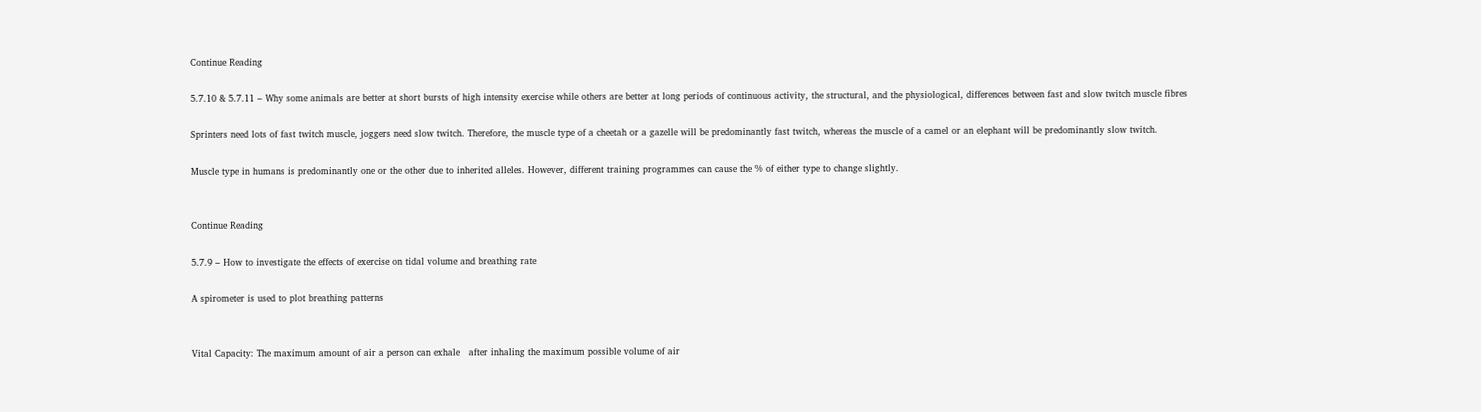Continue Reading

5.7.10 & 5.7.11 – Why some animals are better at short bursts of high intensity exercise while others are better at long periods of continuous activity, the structural, and the physiological, differences between fast and slow twitch muscle fibres

Sprinters need lots of fast twitch muscle, joggers need slow twitch. Therefore, the muscle type of a cheetah or a gazelle will be predominantly fast twitch, whereas the muscle of a camel or an elephant will be predominantly slow twitch.

Muscle type in humans is predominantly one or the other due to inherited alleles. However, different training programmes can cause the % of either type to change slightly.


Continue Reading

5.7.9 – How to investigate the effects of exercise on tidal volume and breathing rate

A spirometer is used to plot breathing patterns


Vital Capacity: The maximum amount of air a person can exhale   after inhaling the maximum possible volume of air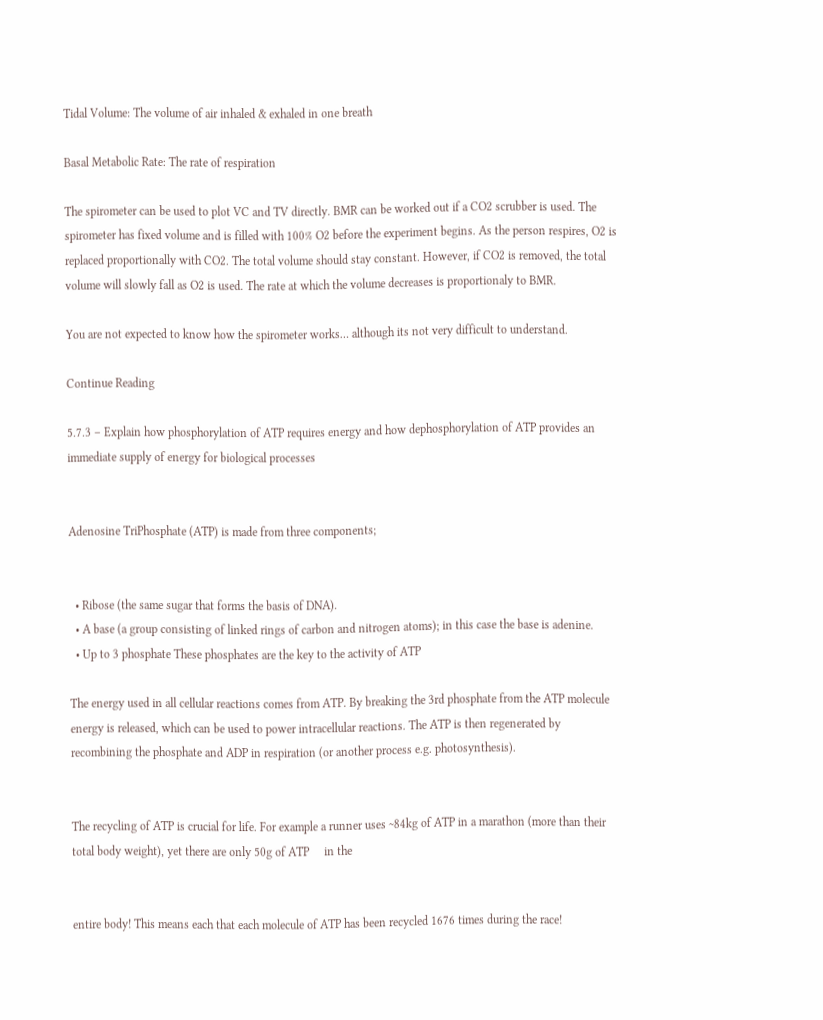Tidal Volume: The volume of air inhaled & exhaled in one breath

Basal Metabolic Rate: The rate of respiration

The spirometer can be used to plot VC and TV directly. BMR can be worked out if a CO2 scrubber is used. The spirometer has fixed volume and is filled with 100% O2 before the experiment begins. As the person respires, O2 is replaced proportionally with CO2. The total volume should stay constant. However, if CO2 is removed, the total volume will slowly fall as O2 is used. The rate at which the volume decreases is proportionaly to BMR.

You are not expected to know how the spirometer works… although its not very difficult to understand.

Continue Reading

5.7.3 – Explain how phosphorylation of ATP requires energy and how dephosphorylation of ATP provides an immediate supply of energy for biological processes


Adenosine TriPhosphate (ATP) is made from three components;


  • Ribose (the same sugar that forms the basis of DNA).
  • A base (a group consisting of linked rings of carbon and nitrogen atoms); in this case the base is adenine.
  • Up to 3 phosphate These phosphates are the key to the activity of ATP

The energy used in all cellular reactions comes from ATP. By breaking the 3rd phosphate from the ATP molecule energy is released, which can be used to power intracellular reactions. The ATP is then regenerated by recombining the phosphate and ADP in respiration (or another process e.g. photosynthesis).


The recycling of ATP is crucial for life. For example a runner uses ~84kg of ATP in a marathon (more than their total body weight), yet there are only 50g of ATP     in the


entire body! This means each that each molecule of ATP has been recycled 1676 times during the race!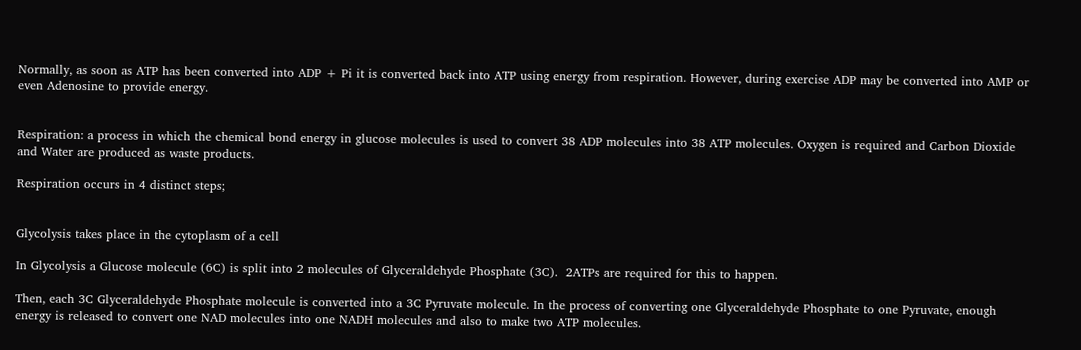Normally, as soon as ATP has been converted into ADP + Pi it is converted back into ATP using energy from respiration. However, during exercise ADP may be converted into AMP or even Adenosine to provide energy.


Respiration: a process in which the chemical bond energy in glucose molecules is used to convert 38 ADP molecules into 38 ATP molecules. Oxygen is required and Carbon Dioxide and Water are produced as waste products.

Respiration occurs in 4 distinct steps;


Glycolysis takes place in the cytoplasm of a cell

In Glycolysis a Glucose molecule (6C) is split into 2 molecules of Glyceraldehyde Phosphate (3C).  2ATPs are required for this to happen.

Then, each 3C Glyceraldehyde Phosphate molecule is converted into a 3C Pyruvate molecule. In the process of converting one Glyceraldehyde Phosphate to one Pyruvate, enough energy is released to convert one NAD molecules into one NADH molecules and also to make two ATP molecules.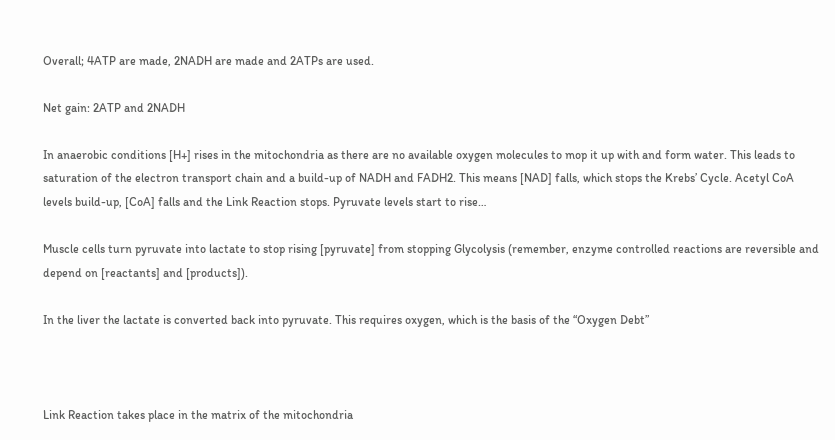Overall; 4ATP are made, 2NADH are made and 2ATPs are used.

Net gain: 2ATP and 2NADH

In anaerobic conditions [H+] rises in the mitochondria as there are no available oxygen molecules to mop it up with and form water. This leads to saturation of the electron transport chain and a build-up of NADH and FADH2. This means [NAD] falls, which stops the Krebs’ Cycle. Acetyl CoA levels build-up, [CoA] falls and the Link Reaction stops. Pyruvate levels start to rise…

Muscle cells turn pyruvate into lactate to stop rising [pyruvate] from stopping Glycolysis (remember, enzyme controlled reactions are reversible and depend on [reactants] and [products]).

In the liver the lactate is converted back into pyruvate. This requires oxygen, which is the basis of the “Oxygen Debt”



Link Reaction takes place in the matrix of the mitochondria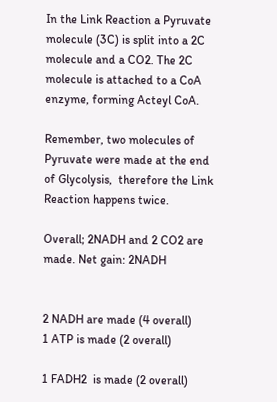In the Link Reaction a Pyruvate molecule (3C) is split into a 2C molecule and a CO2. The 2C molecule is attached to a CoA enzyme, forming Acteyl CoA.

Remember, two molecules of Pyruvate were made at the end of Glycolysis,  therefore the Link Reaction happens twice.

Overall; 2NADH and 2 CO2 are made. Net gain: 2NADH


2 NADH are made (4 overall)                  1 ATP is made (2 overall)

1 FADH2  is made (2 overall)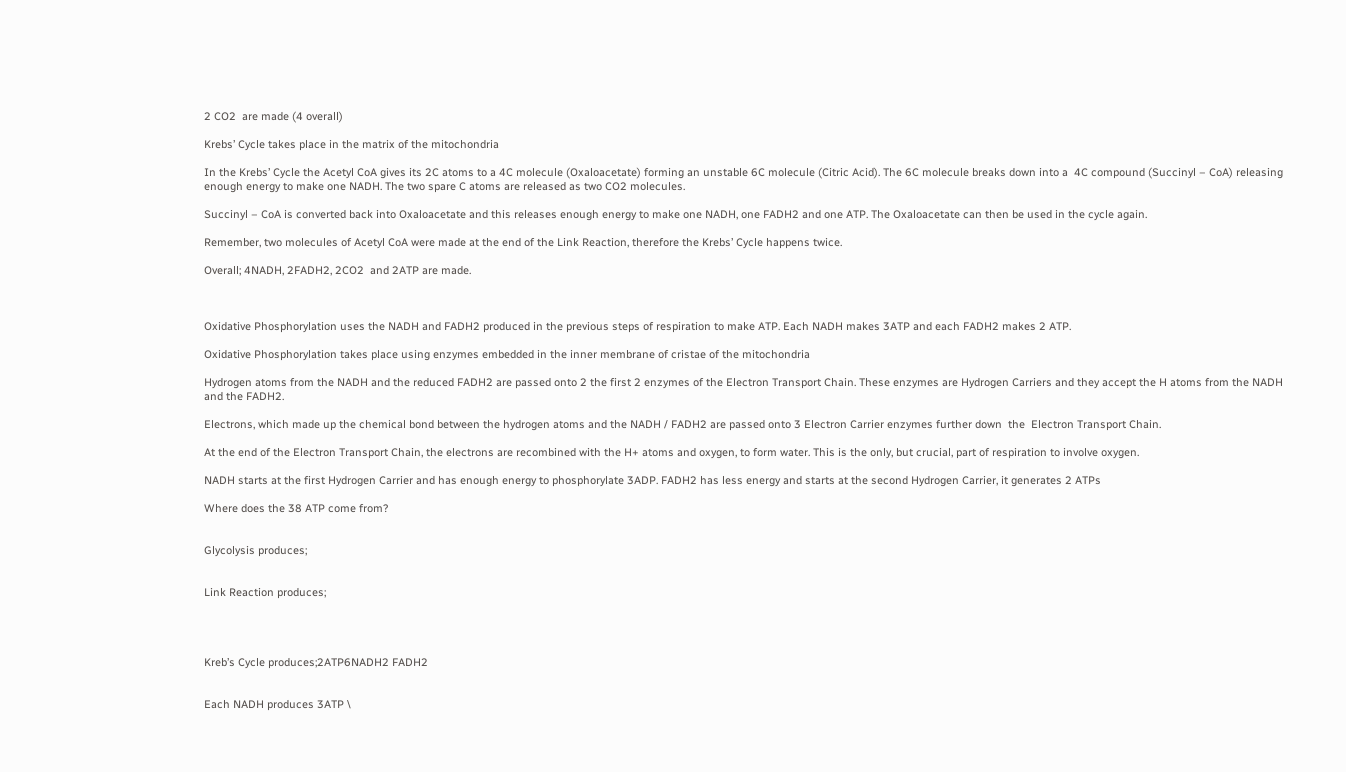2 CO2  are made (4 overall)

Krebs’ Cycle takes place in the matrix of the mitochondria

In the Krebs’ Cycle the Acetyl CoA gives its 2C atoms to a 4C molecule (Oxaloacetate) forming an unstable 6C molecule (Citric Acid). The 6C molecule breaks down into a  4C compound (Succinyl – CoA) releasing enough energy to make one NADH. The two spare C atoms are released as two CO2 molecules.

Succinyl – CoA is converted back into Oxaloacetate and this releases enough energy to make one NADH, one FADH2 and one ATP. The Oxaloacetate can then be used in the cycle again.

Remember, two molecules of Acetyl CoA were made at the end of the Link Reaction, therefore the Krebs’ Cycle happens twice.

Overall; 4NADH, 2FADH2, 2CO2  and 2ATP are made.



Oxidative Phosphorylation uses the NADH and FADH2 produced in the previous steps of respiration to make ATP. Each NADH makes 3ATP and each FADH2 makes 2 ATP.

Oxidative Phosphorylation takes place using enzymes embedded in the inner membrane of cristae of the mitochondria

Hydrogen atoms from the NADH and the reduced FADH2 are passed onto 2 the first 2 enzymes of the Electron Transport Chain. These enzymes are Hydrogen Carriers and they accept the H atoms from the NADH and the FADH2.

Electrons, which made up the chemical bond between the hydrogen atoms and the NADH / FADH2 are passed onto 3 Electron Carrier enzymes further down  the  Electron Transport Chain.

At the end of the Electron Transport Chain, the electrons are recombined with the H+ atoms and oxygen, to form water. This is the only, but crucial, part of respiration to involve oxygen.

NADH starts at the first Hydrogen Carrier and has enough energy to phosphorylate 3ADP. FADH2 has less energy and starts at the second Hydrogen Carrier, it generates 2 ATPs

Where does the 38 ATP come from?


Glycolysis produces;


Link Reaction produces;




Kreb’s Cycle produces;2ATP6NADH2 FADH2


Each NADH produces 3ATP \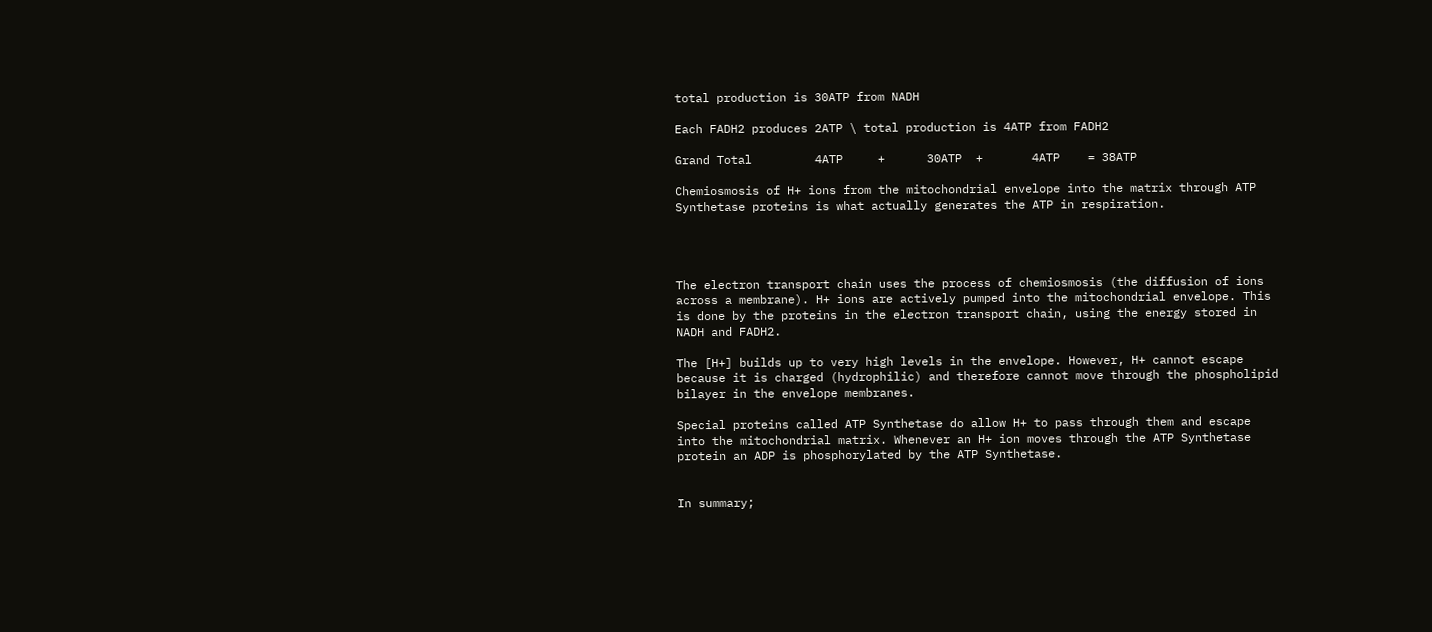total production is 30ATP from NADH

Each FADH2 produces 2ATP \ total production is 4ATP from FADH2

Grand Total         4ATP     +      30ATP  +       4ATP    = 38ATP

Chemiosmosis of H+ ions from the mitochondrial envelope into the matrix through ATP Synthetase proteins is what actually generates the ATP in respiration.




The electron transport chain uses the process of chemiosmosis (the diffusion of ions across a membrane). H+ ions are actively pumped into the mitochondrial envelope. This is done by the proteins in the electron transport chain, using the energy stored in NADH and FADH2.

The [H+] builds up to very high levels in the envelope. However, H+ cannot escape because it is charged (hydrophilic) and therefore cannot move through the phospholipid bilayer in the envelope membranes.

Special proteins called ATP Synthetase do allow H+ to pass through them and escape into the mitochondrial matrix. Whenever an H+ ion moves through the ATP Synthetase protein an ADP is phosphorylated by the ATP Synthetase.


In summary;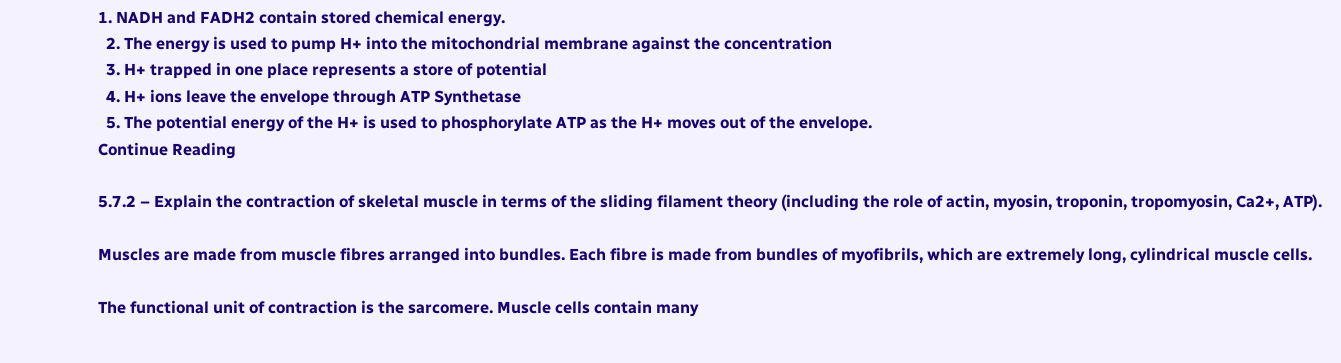1. NADH and FADH2 contain stored chemical energy.
  2. The energy is used to pump H+ into the mitochondrial membrane against the concentration
  3. H+ trapped in one place represents a store of potential
  4. H+ ions leave the envelope through ATP Synthetase
  5. The potential energy of the H+ is used to phosphorylate ATP as the H+ moves out of the envelope.
Continue Reading

5.7.2 – Explain the contraction of skeletal muscle in terms of the sliding filament theory (including the role of actin, myosin, troponin, tropomyosin, Ca2+, ATP).

Muscles are made from muscle fibres arranged into bundles. Each fibre is made from bundles of myofibrils, which are extremely long, cylindrical muscle cells.

The functional unit of contraction is the sarcomere. Muscle cells contain many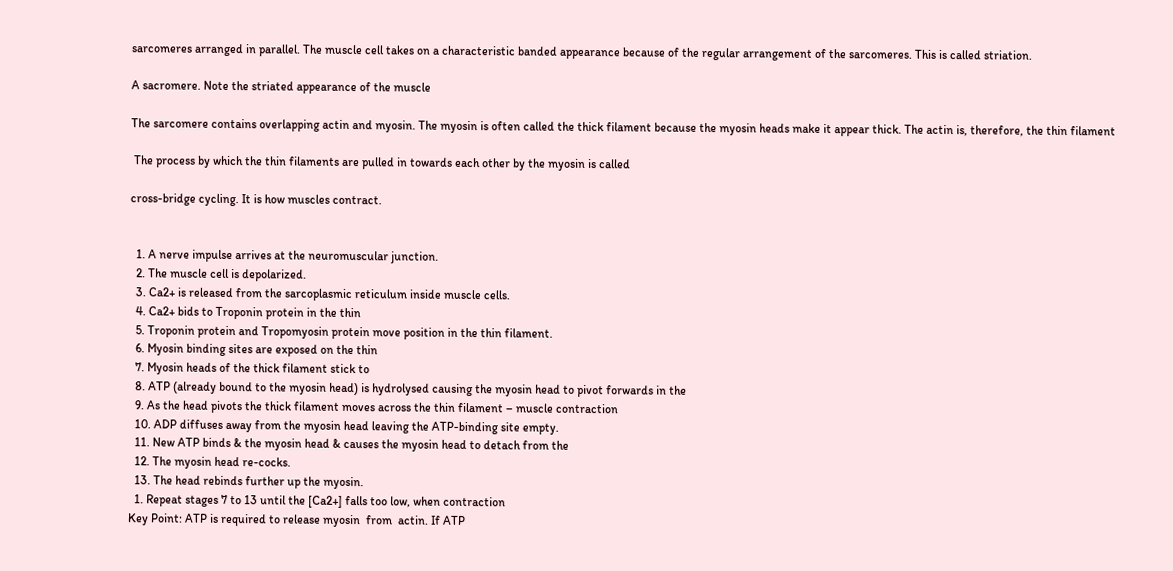sarcomeres arranged in parallel. The muscle cell takes on a characteristic banded appearance because of the regular arrangement of the sarcomeres. This is called striation.

A sacromere. Note the striated appearance of the muscle

The sarcomere contains overlapping actin and myosin. The myosin is often called the thick filament because the myosin heads make it appear thick. The actin is, therefore, the thin filament

 The process by which the thin filaments are pulled in towards each other by the myosin is called

cross-bridge cycling. It is how muscles contract.


  1. A nerve impulse arrives at the neuromuscular junction.
  2. The muscle cell is depolarized.
  3. Ca2+ is released from the sarcoplasmic reticulum inside muscle cells.
  4. Ca2+ bids to Troponin protein in the thin
  5. Troponin protein and Tropomyosin protein move position in the thin filament.
  6. Myosin binding sites are exposed on the thin
  7. Myosin heads of the thick filament stick to
  8. ATP (already bound to the myosin head) is hydrolysed causing the myosin head to pivot forwards in the
  9. As the head pivots the thick filament moves across the thin filament – muscle contraction
  10. ADP diffuses away from the myosin head leaving the ATP-binding site empty.
  11. New ATP binds & the myosin head & causes the myosin head to detach from the
  12. The myosin head re-cocks.
  13. The head rebinds further up the myosin.
  1. Repeat stages 7 to 13 until the [Ca2+] falls too low, when contraction
Key Point: ATP is required to release myosin  from  actin. If ATP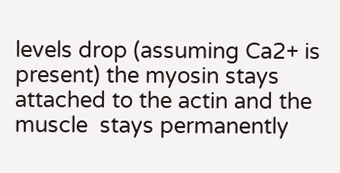levels drop (assuming Ca2+ is present) the myosin stays attached to the actin and the  muscle  stays permanently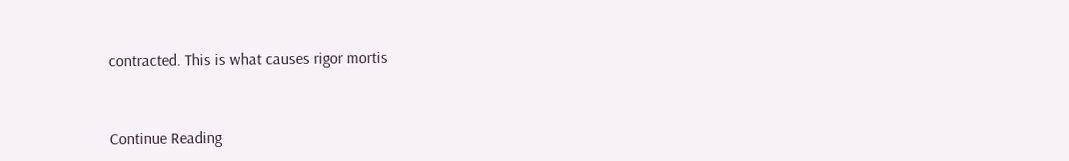contracted. This is what causes rigor mortis


Continue Reading